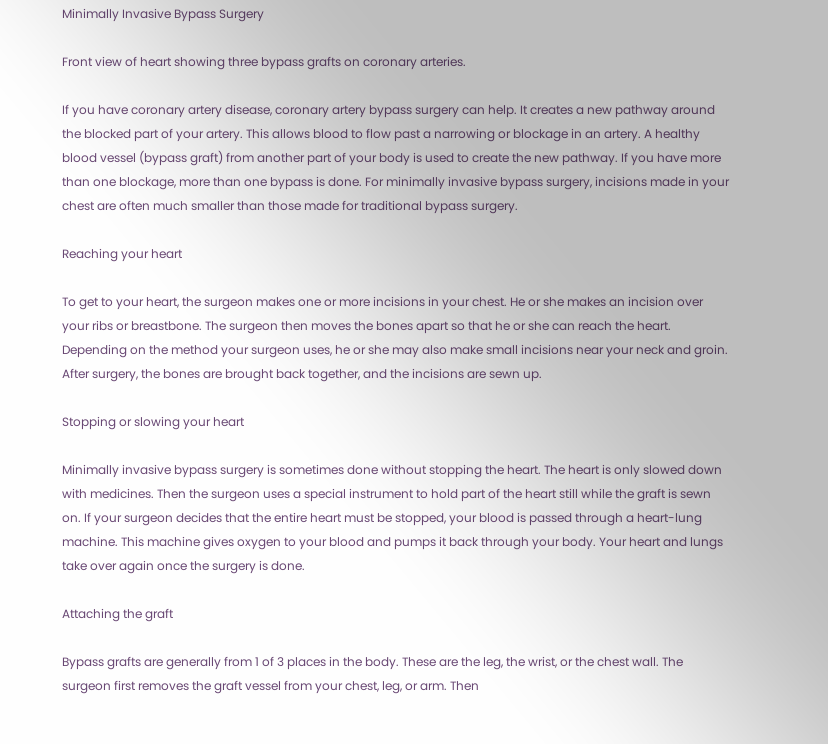Minimally Invasive Bypass Surgery

Front view of heart showing three bypass grafts on coronary arteries.

If you have coronary artery disease, coronary artery bypass surgery can help. It creates a new pathway around the blocked part of your artery. This allows blood to flow past a narrowing or blockage in an artery. A healthy blood vessel (bypass graft) from another part of your body is used to create the new pathway. If you have more than one blockage, more than one bypass is done. For minimally invasive bypass surgery, incisions made in your chest are often much smaller than those made for traditional bypass surgery.

Reaching your heart

To get to your heart, the surgeon makes one or more incisions in your chest. He or she makes an incision over your ribs or breastbone. The surgeon then moves the bones apart so that he or she can reach the heart. Depending on the method your surgeon uses, he or she may also make small incisions near your neck and groin. After surgery, the bones are brought back together, and the incisions are sewn up.

Stopping or slowing your heart

Minimally invasive bypass surgery is sometimes done without stopping the heart. The heart is only slowed down with medicines. Then the surgeon uses a special instrument to hold part of the heart still while the graft is sewn on. If your surgeon decides that the entire heart must be stopped, your blood is passed through a heart-lung machine. This machine gives oxygen to your blood and pumps it back through your body. Your heart and lungs take over again once the surgery is done.

Attaching the graft

Bypass grafts are generally from 1 of 3 places in the body. These are the leg, the wrist, or the chest wall. The surgeon first removes the graft vessel from your chest, leg, or arm. Then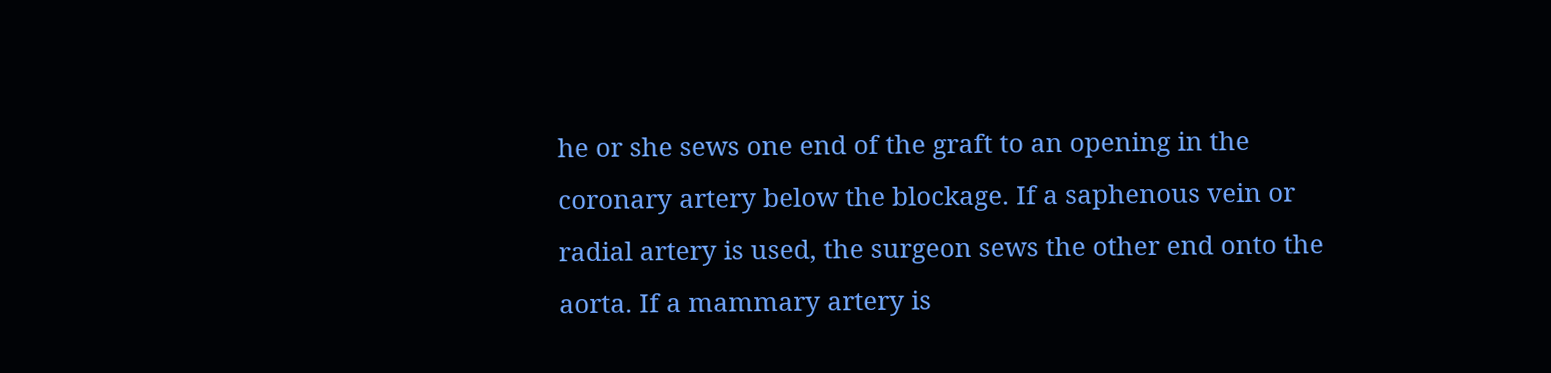he or she sews one end of the graft to an opening in the coronary artery below the blockage. If a saphenous vein or radial artery is used, the surgeon sews the other end onto the aorta. If a mammary artery is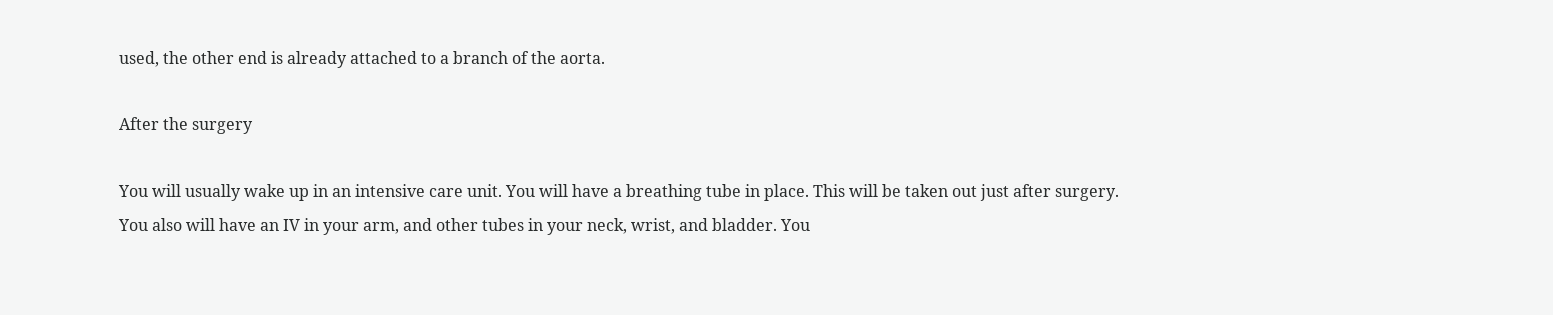used, the other end is already attached to a branch of the aorta.

After the surgery

You will usually wake up in an intensive care unit. You will have a breathing tube in place. This will be taken out just after surgery. You also will have an IV in your arm, and other tubes in your neck, wrist, and bladder. You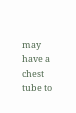may have a chest tube to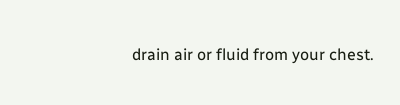drain air or fluid from your chest.